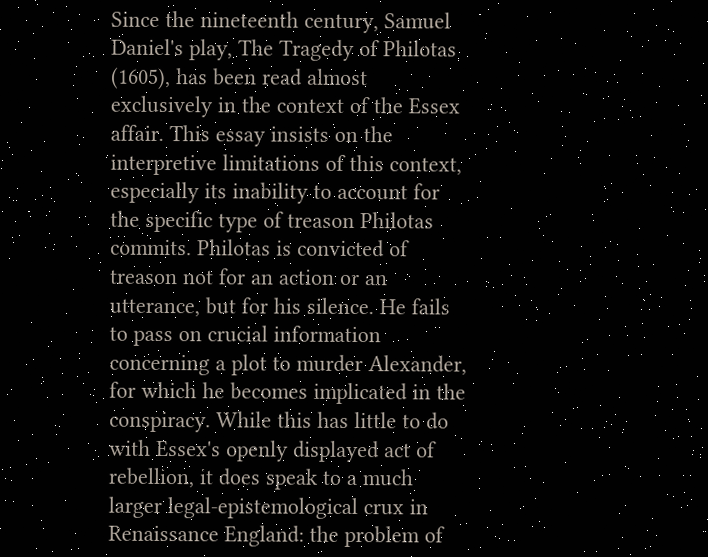Since the nineteenth century, Samuel Daniel's play, The Tragedy of Philotas (1605), has been read almost exclusively in the context of the Essex affair. This essay insists on the interpretive limitations of this context, especially its inability to account for the specific type of treason Philotas commits. Philotas is convicted of treason not for an action or an utterance, but for his silence. He fails to pass on crucial information concerning a plot to murder Alexander, for which he becomes implicated in the conspiracy. While this has little to do with Essex's openly displayed act of rebellion, it does speak to a much larger legal-epistemological crux in Renaissance England: the problem of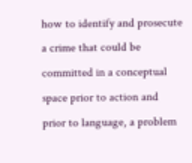how to identify and prosecute a crime that could be committed in a conceptual space prior to action and prior to language, a problem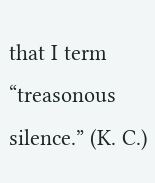that I term “treasonous silence.” (K. C.)